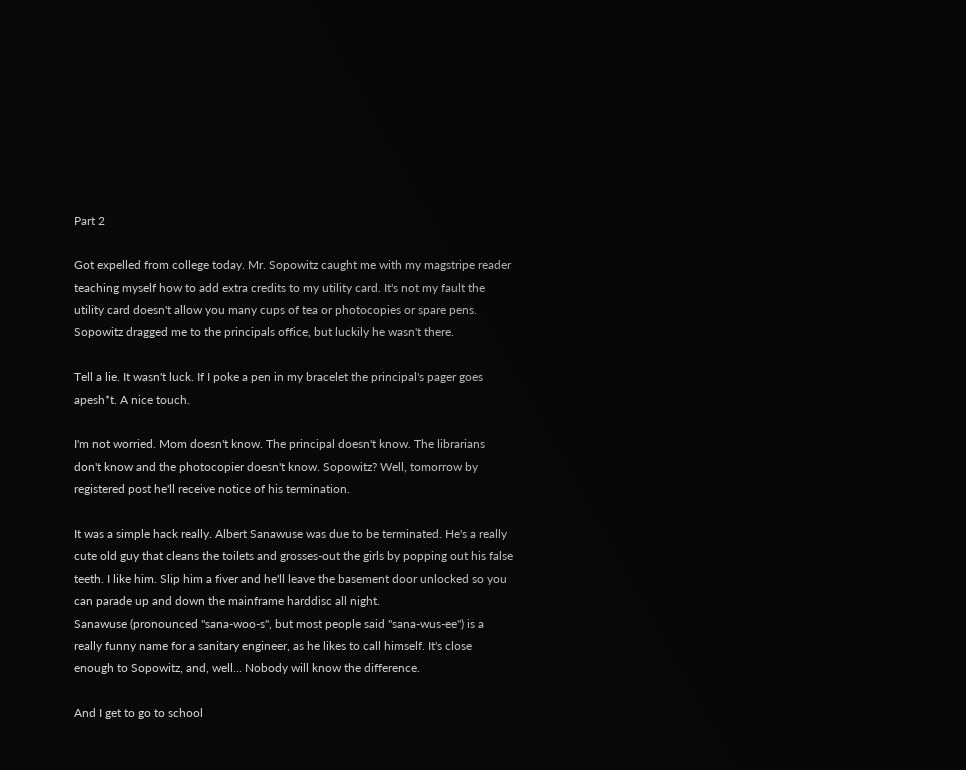Part 2

Got expelled from college today. Mr. Sopowitz caught me with my magstripe reader teaching myself how to add extra credits to my utility card. It's not my fault the utility card doesn't allow you many cups of tea or photocopies or spare pens. Sopowitz dragged me to the principals office, but luckily he wasn't there.

Tell a lie. It wasn't luck. If I poke a pen in my bracelet the principal's pager goes apesh*t. A nice touch.

I'm not worried. Mom doesn't know. The principal doesn't know. The librarians don't know and the photocopier doesn't know. Sopowitz? Well, tomorrow by registered post he'll receive notice of his termination.

It was a simple hack really. Albert Sanawuse was due to be terminated. He's a really cute old guy that cleans the toilets and grosses-out the girls by popping out his false teeth. I like him. Slip him a fiver and he'll leave the basement door unlocked so you can parade up and down the mainframe harddisc all night.
Sanawuse (pronounced "sana-woo-s", but most people said "sana-wus-ee") is a really funny name for a sanitary engineer, as he likes to call himself. It's close enough to Sopowitz, and, well... Nobody will know the difference.

And I get to go to school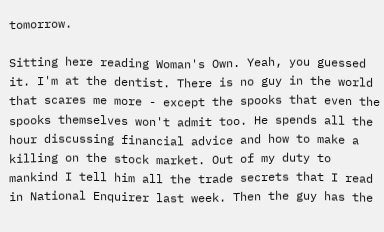tomorrow.

Sitting here reading Woman's Own. Yeah, you guessed it. I'm at the dentist. There is no guy in the world that scares me more - except the spooks that even the spooks themselves won't admit too. He spends all the hour discussing financial advice and how to make a killing on the stock market. Out of my duty to mankind I tell him all the trade secrets that I read in National Enquirer last week. Then the guy has the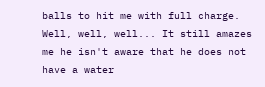balls to hit me with full charge. Well, well, well... It still amazes me he isn't aware that he does not have a water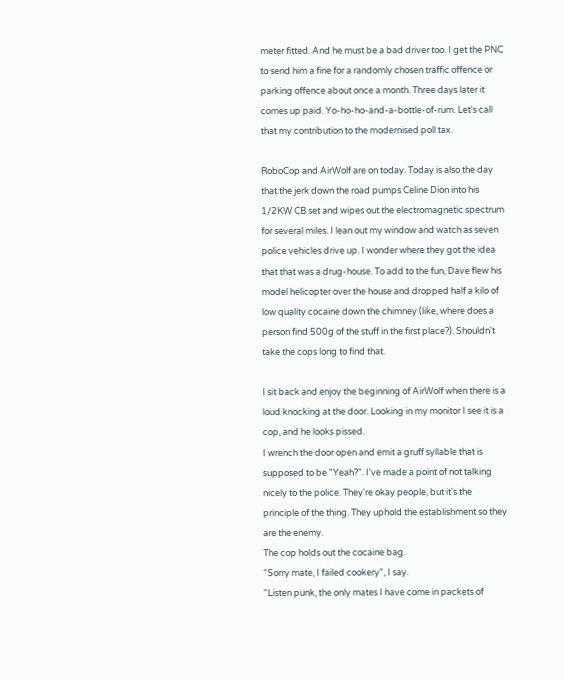meter fitted. And he must be a bad driver too. I get the PNC to send him a fine for a randomly chosen traffic offence or parking offence about once a month. Three days later it comes up paid. Yo-ho-ho-and-a-bottle-of-rum. Let's call that my contribution to the modernised poll tax.

RoboCop and AirWolf are on today. Today is also the day that the jerk down the road pumps Celine Dion into his 1/2KW CB set and wipes out the electromagnetic spectrum for several miles. I lean out my window and watch as seven police vehicles drive up. I wonder where they got the idea that that was a drug-house. To add to the fun, Dave flew his model helicopter over the house and dropped half a kilo of low quality cocaine down the chimney (like, where does a person find 500g of the stuff in the first place?). Shouldn't take the cops long to find that.

I sit back and enjoy the beginning of AirWolf when there is a loud knocking at the door. Looking in my monitor I see it is a cop, and he looks pissed.
I wrench the door open and emit a gruff syllable that is supposed to be "Yeah?". I've made a point of not talking nicely to the police. They're okay people, but it's the principle of the thing. They uphold the establishment so they are the enemy.
The cop holds out the cocaine bag.
"Sorry mate, I failed cookery", I say.
"Listen punk, the only mates I have come in packets of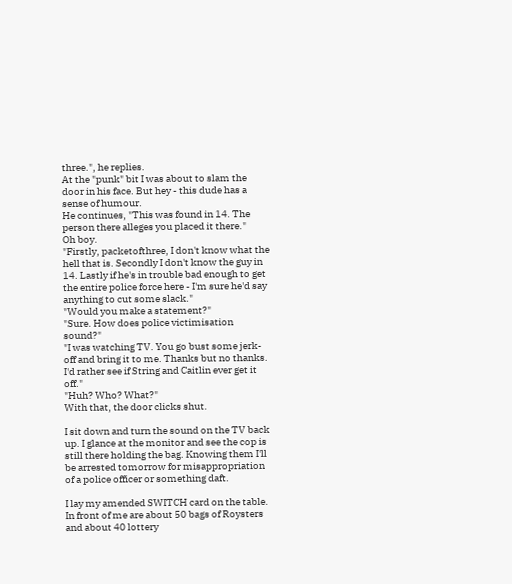three.", he replies.
At the "punk" bit I was about to slam the door in his face. But hey - this dude has a sense of humour.
He continues, "This was found in 14. The person there alleges you placed it there."
Oh boy.
"Firstly, packetofthree, I don't know what the hell that is. Secondly I don't know the guy in 14. Lastly if he's in trouble bad enough to get the entire police force here - I'm sure he'd say anything to cut some slack."
"Would you make a statement?"
"Sure. How does police victimisation sound?"
"I was watching TV. You go bust some jerk-off and bring it to me. Thanks but no thanks. I'd rather see if String and Caitlin ever get it off."
"Huh? Who? What?"
With that, the door clicks shut.

I sit down and turn the sound on the TV back up. I glance at the monitor and see the cop is still there holding the bag. Knowing them I'll be arrested tomorrow for misappropriation of a police officer or something daft.

I lay my amended SWITCH card on the table. In front of me are about 50 bags of Roysters and about 40 lottery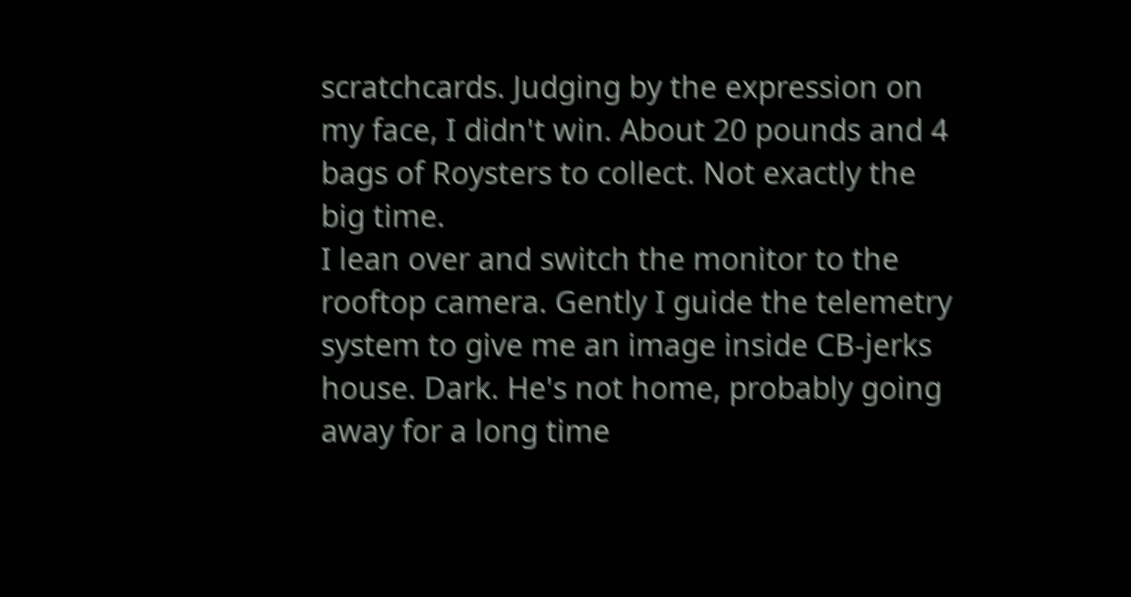scratchcards. Judging by the expression on my face, I didn't win. About 20 pounds and 4 bags of Roysters to collect. Not exactly the big time.
I lean over and switch the monitor to the rooftop camera. Gently I guide the telemetry system to give me an image inside CB-jerks house. Dark. He's not home, probably going away for a long time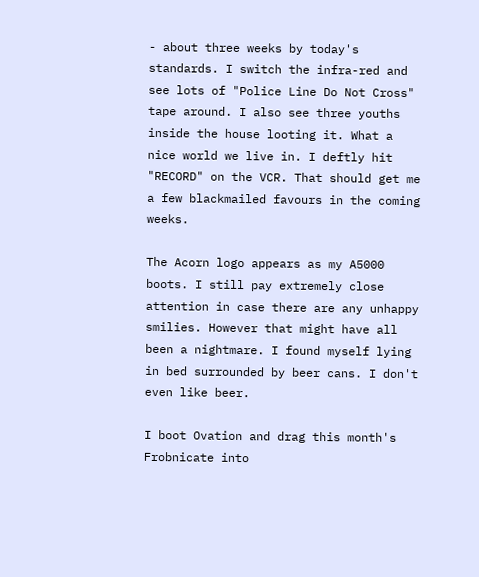- about three weeks by today's standards. I switch the infra-red and see lots of "Police Line Do Not Cross" tape around. I also see three youths inside the house looting it. What a nice world we live in. I deftly hit "RECORD" on the VCR. That should get me a few blackmailed favours in the coming weeks.

The Acorn logo appears as my A5000 boots. I still pay extremely close attention in case there are any unhappy smilies. However that might have all been a nightmare. I found myself lying in bed surrounded by beer cans. I don't even like beer.

I boot Ovation and drag this month's Frobnicate into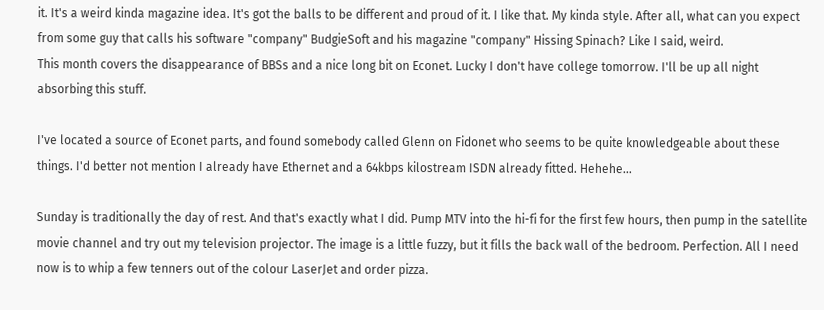it. It's a weird kinda magazine idea. It's got the balls to be different and proud of it. I like that. My kinda style. After all, what can you expect from some guy that calls his software "company" BudgieSoft and his magazine "company" Hissing Spinach? Like I said, weird.
This month covers the disappearance of BBSs and a nice long bit on Econet. Lucky I don't have college tomorrow. I'll be up all night absorbing this stuff.

I've located a source of Econet parts, and found somebody called Glenn on Fidonet who seems to be quite knowledgeable about these things. I'd better not mention I already have Ethernet and a 64kbps kilostream ISDN already fitted. Hehehe...

Sunday is traditionally the day of rest. And that's exactly what I did. Pump MTV into the hi-fi for the first few hours, then pump in the satellite movie channel and try out my television projector. The image is a little fuzzy, but it fills the back wall of the bedroom. Perfection. All I need now is to whip a few tenners out of the colour LaserJet and order pizza.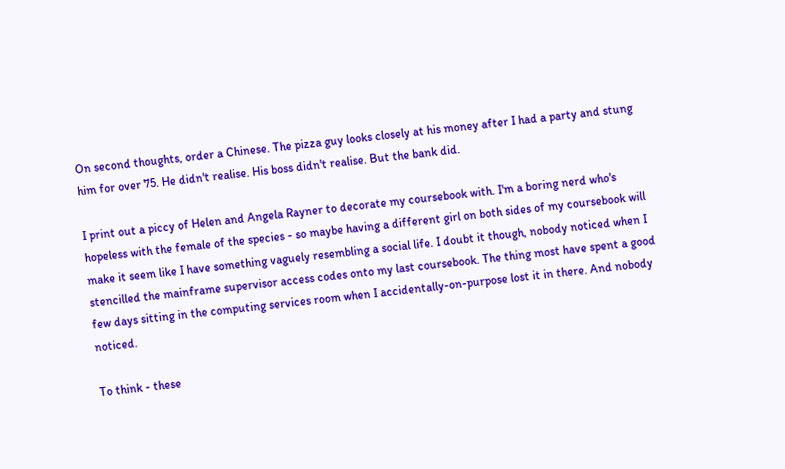On second thoughts, order a Chinese. The pizza guy looks closely at his money after I had a party and stung him for over 75. He didn't realise. His boss didn't realise. But the bank did.

I print out a piccy of Helen and Angela Rayner to decorate my coursebook with. I'm a boring nerd who's hopeless with the female of the species - so maybe having a different girl on both sides of my coursebook will make it seem like I have something vaguely resembling a social life. I doubt it though, nobody noticed when I stencilled the mainframe supervisor access codes onto my last coursebook. The thing most have spent a good few days sitting in the computing services room when I accidentally-on-purpose lost it in there. And nobody noticed.

To think - these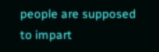people are supposed to impart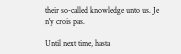their so-called knowledge unto us. Je n'y crois pas.

Until next time, hasta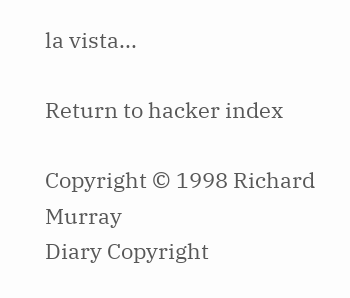la vista...

Return to hacker index

Copyright © 1998 Richard Murray
Diary Copyright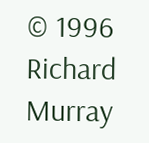© 1996 Richard Murray